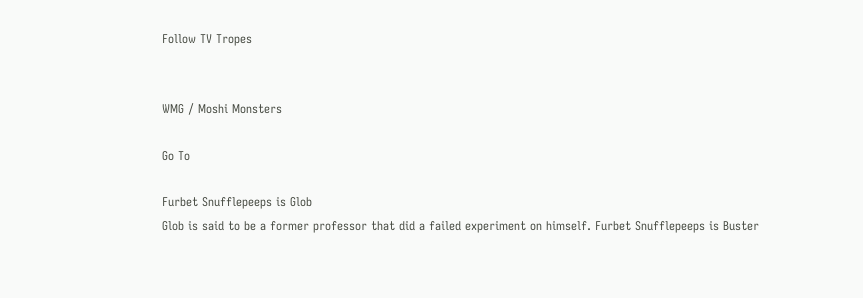Follow TV Tropes


WMG / Moshi Monsters

Go To

Furbet Snufflepeeps is Glob
Glob is said to be a former professor that did a failed experiment on himself. Furbet Snufflepeeps is Buster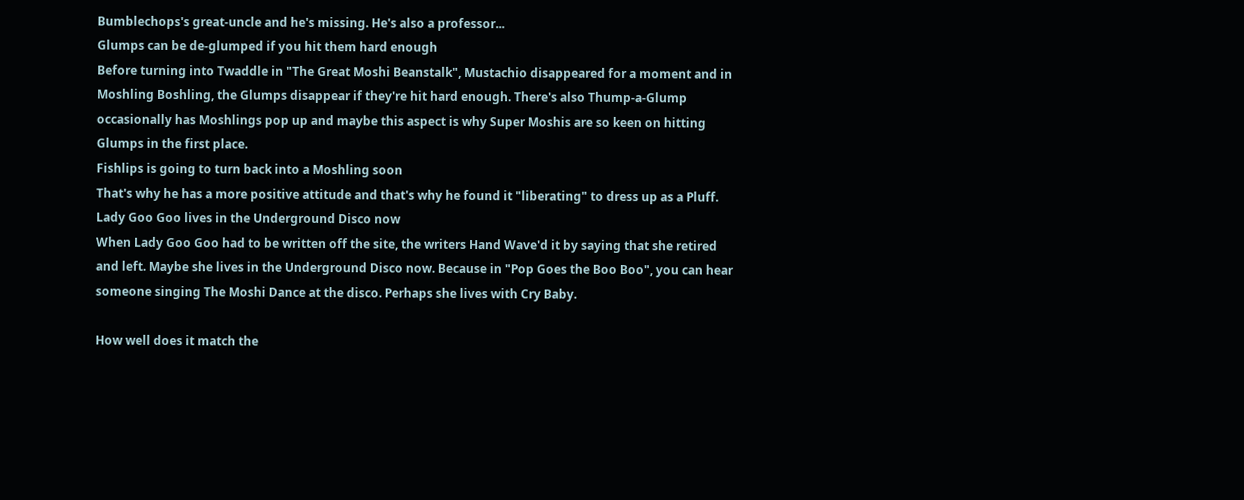Bumblechops's great-uncle and he's missing. He's also a professor...
Glumps can be de-glumped if you hit them hard enough
Before turning into Twaddle in "The Great Moshi Beanstalk", Mustachio disappeared for a moment and in Moshling Boshling, the Glumps disappear if they're hit hard enough. There's also Thump-a-Glump occasionally has Moshlings pop up and maybe this aspect is why Super Moshis are so keen on hitting Glumps in the first place.
Fishlips is going to turn back into a Moshling soon
That's why he has a more positive attitude and that's why he found it "liberating" to dress up as a Pluff.
Lady Goo Goo lives in the Underground Disco now
When Lady Goo Goo had to be written off the site, the writers Hand Wave'd it by saying that she retired and left. Maybe she lives in the Underground Disco now. Because in "Pop Goes the Boo Boo", you can hear someone singing The Moshi Dance at the disco. Perhaps she lives with Cry Baby.

How well does it match the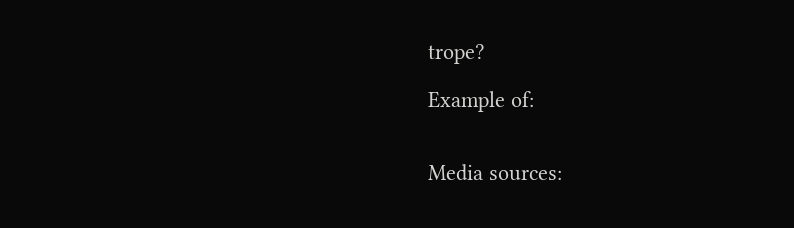trope?

Example of:


Media sources: